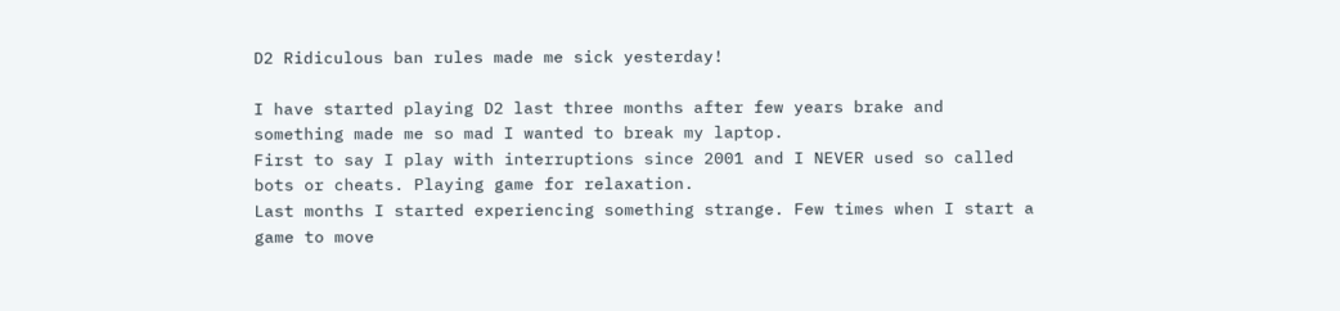D2 Ridiculous ban rules made me sick yesterday!

I have started playing D2 last three months after few years brake and something made me so mad I wanted to break my laptop.
First to say I play with interruptions since 2001 and I NEVER used so called bots or cheats. Playing game for relaxation.
Last months I started experiencing something strange. Few times when I start a game to move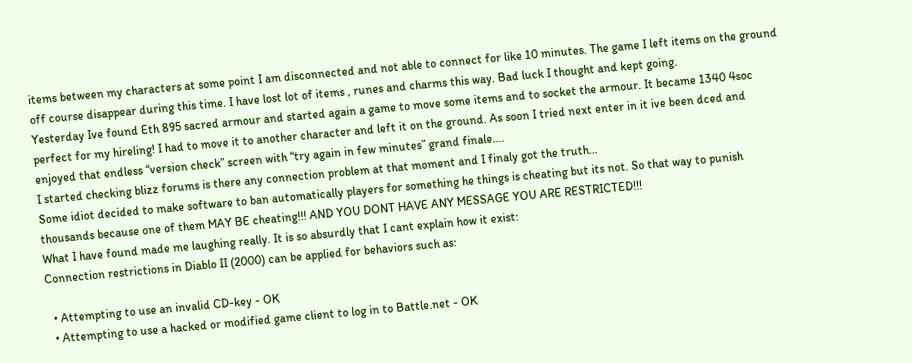items between my characters at some point I am disconnected and not able to connect for like 10 minutes. The game I left items on the ground off course disappear during this time. I have lost lot of items , runes and charms this way. Bad luck I thought and kept going.
Yesterday Ive found Eth 895 sacred armour and started again a game to move some items and to socket the armour. It became 1340 4soc perfect for my hireling! I had to move it to another character and left it on the ground. As soon I tried next enter in it ive been dced and enjoyed that endless “version check” screen with “try again in few minutes” grand finale….
I started checking blizz forums is there any connection problem at that moment and I finaly got the truth…
Some idiot decided to make software to ban automatically players for something he things is cheating but its not. So that way to punish thousands because one of them MAY BE cheating!!! AND YOU DONT HAVE ANY MESSAGE YOU ARE RESTRICTED!!!
What I have found made me laughing really. It is so absurdly that I cant explain how it exist:
Connection restrictions in Diablo II (2000) can be applied for behaviors such as:

  • Attempting to use an invalid CD-key - OK
  • Attempting to use a hacked or modified game client to log in to Battle.net - OK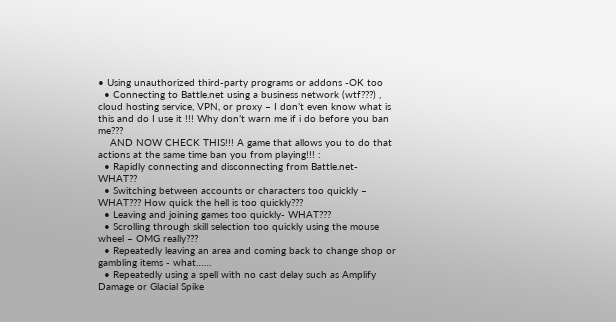• Using unauthorized third-party programs or addons -OK too
  • Connecting to Battle.net using a business network (wtf???) , cloud hosting service, VPN, or proxy – I don’t even know what is this and do I use it !!! Why don’t warn me if i do before you ban me???
    AND NOW CHECK THIS!!! A game that allows you to do that actions at the same time ban you from playing!!! :
  • Rapidly connecting and disconnecting from Battle.net- WHAT??
  • Switching between accounts or characters too quickly – WHAT??? How quick the hell is too quickly???
  • Leaving and joining games too quickly- WHAT???
  • Scrolling through skill selection too quickly using the mouse wheel – OMG really???
  • Repeatedly leaving an area and coming back to change shop or gambling items - what……
  • Repeatedly using a spell with no cast delay such as Amplify Damage or Glacial Spike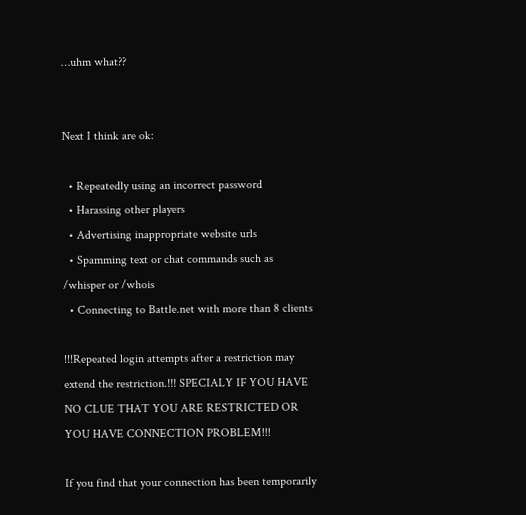…uhm what??


Next I think are ok:

  • Repeatedly using an incorrect password
  • Harassing other players
  • Advertising inappropriate website urls
  • Spamming text or chat commands such as /whisper or /whois
  • Connecting to Battle.net with more than 8 clients

!!!Repeated login attempts after a restriction may extend the restriction.!!! SPECIALY IF YOU HAVE NO CLUE THAT YOU ARE RESTRICTED OR YOU HAVE CONNECTION PROBLEM!!!

If you find that your connection has been temporarily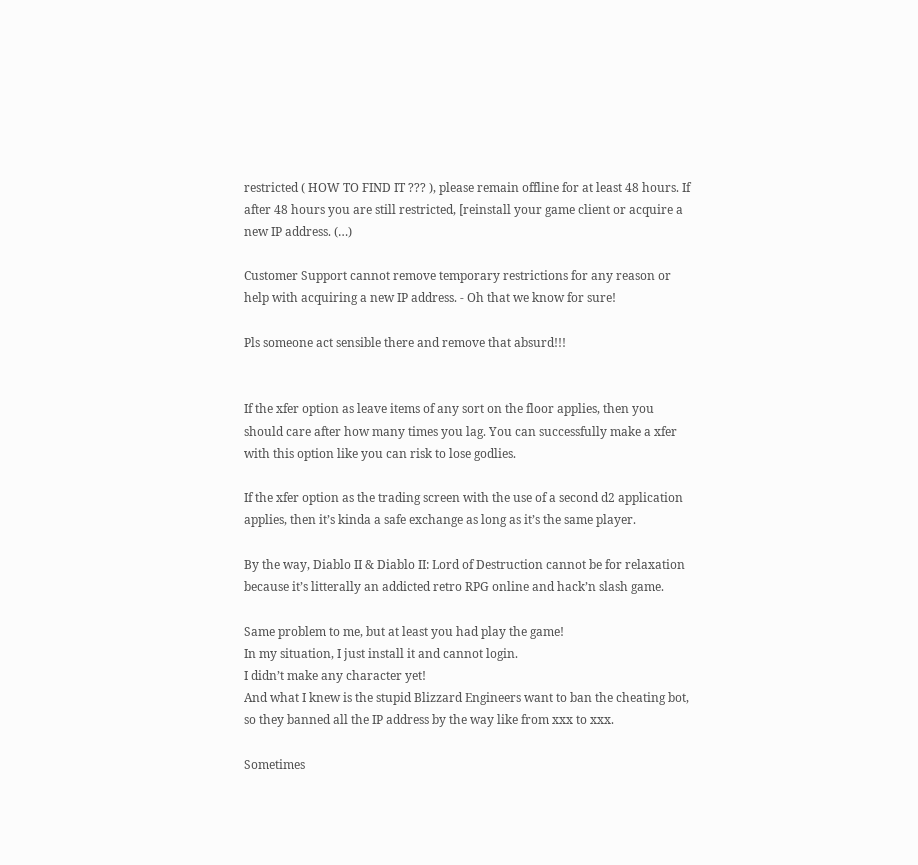restricted ( HOW TO FIND IT ??? ), please remain offline for at least 48 hours. If after 48 hours you are still restricted, [reinstall your game client or acquire a new IP address. (…)

Customer Support cannot remove temporary restrictions for any reason or help with acquiring a new IP address. - Oh that we know for sure!

Pls someone act sensible there and remove that absurd!!!


If the xfer option as leave items of any sort on the floor applies, then you should care after how many times you lag. You can successfully make a xfer with this option like you can risk to lose godlies.

If the xfer option as the trading screen with the use of a second d2 application applies, then it’s kinda a safe exchange as long as it’s the same player.

By the way, Diablo II & Diablo II: Lord of Destruction cannot be for relaxation because it’s litterally an addicted retro RPG online and hack’n slash game.

Same problem to me, but at least you had play the game!
In my situation, I just install it and cannot login.
I didn’t make any character yet!
And what I knew is the stupid Blizzard Engineers want to ban the cheating bot, so they banned all the IP address by the way like from xxx to xxx.

Sometimes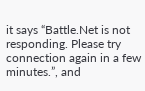it says “Battle.Net is not responding. Please try connection again in a few minutes.”, and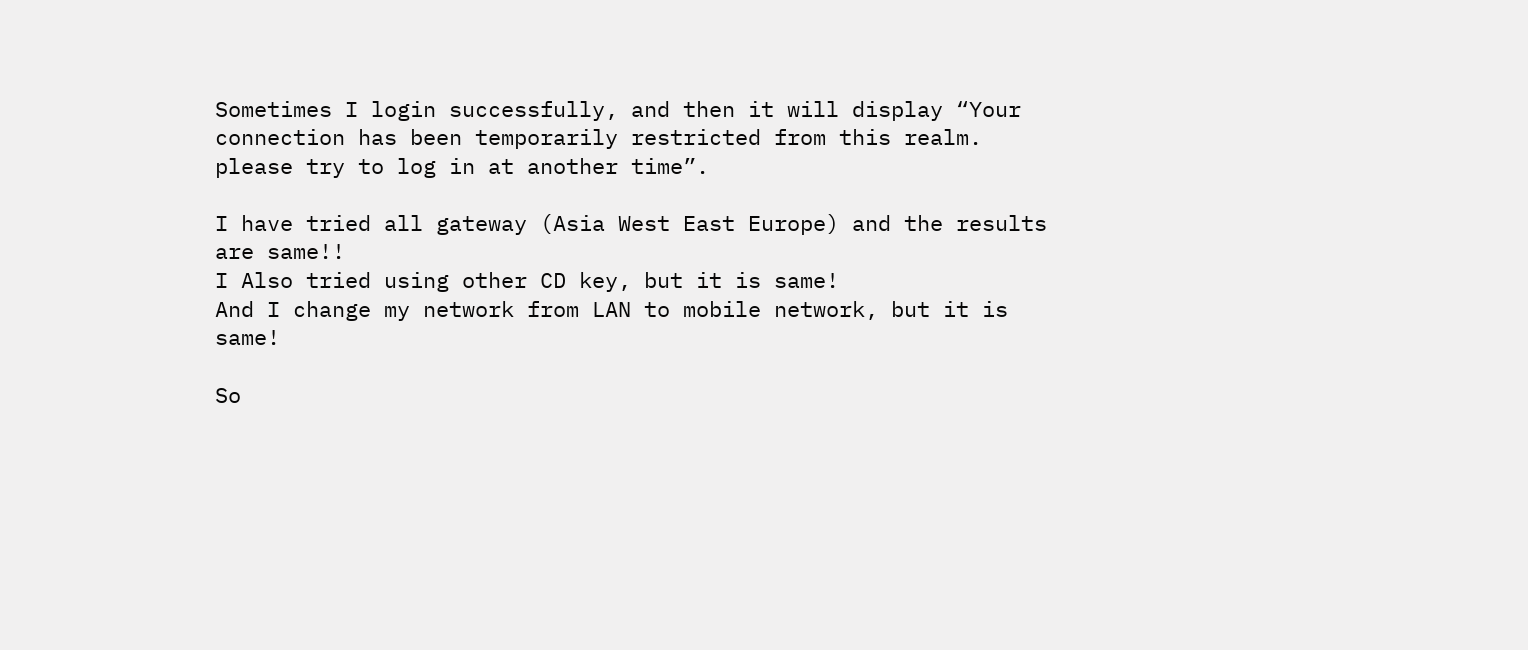Sometimes I login successfully, and then it will display “Your connection has been temporarily restricted from this realm. please try to log in at another time”.

I have tried all gateway (Asia West East Europe) and the results are same!!
I Also tried using other CD key, but it is same!
And I change my network from LAN to mobile network, but it is same!

So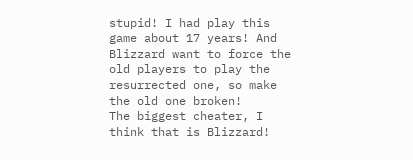stupid! I had play this game about 17 years! And Blizzard want to force the old players to play the resurrected one, so make the old one broken!
The biggest cheater, I think that is Blizzard!